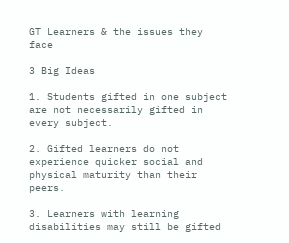GT Learners & the issues they face

3 Big Ideas

1. Students gifted in one subject are not necessarily gifted in every subject.

2. Gifted learners do not experience quicker social and physical maturity than their peers.

3. Learners with learning disabilities may still be gifted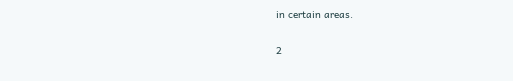in certain areas.

2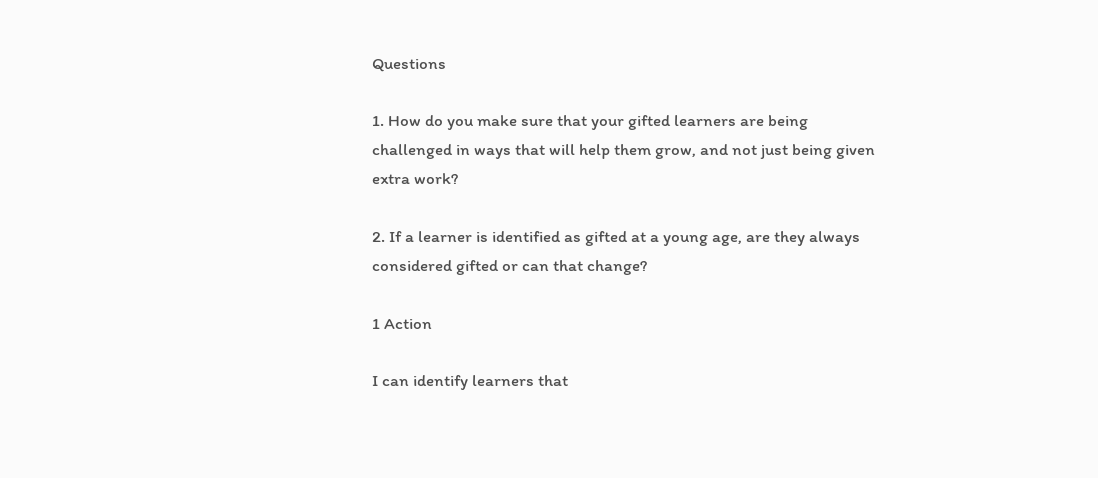Questions

1. How do you make sure that your gifted learners are being challenged in ways that will help them grow, and not just being given extra work?

2. If a learner is identified as gifted at a young age, are they always considered gifted or can that change?

1 Action

I can identify learners that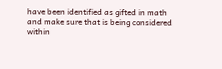have been identified as gifted in math and make sure that is being considered within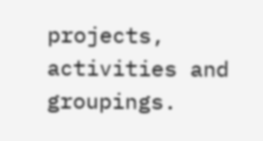projects, activities and groupings.